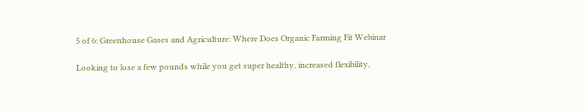5 of 6: Greenhouse Gases and Agriculture: Where Does Organic Farming Fit Webinar

Looking to lose a few pounds while you get super healthy, increased flexibility,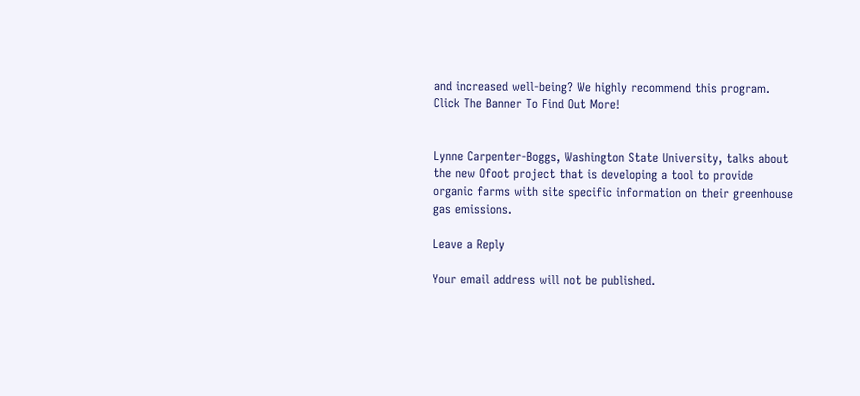and increased well-being? We highly recommend this program. Click The Banner To Find Out More!


Lynne Carpenter-Boggs, Washington State University, talks about the new Ofoot project that is developing a tool to provide organic farms with site specific information on their greenhouse gas emissions.

Leave a Reply

Your email address will not be published.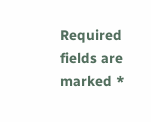Required fields are marked *